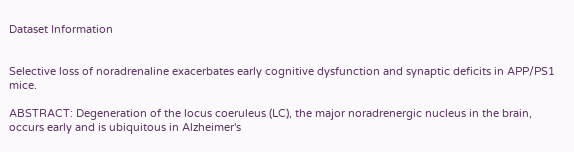Dataset Information


Selective loss of noradrenaline exacerbates early cognitive dysfunction and synaptic deficits in APP/PS1 mice.

ABSTRACT: Degeneration of the locus coeruleus (LC), the major noradrenergic nucleus in the brain, occurs early and is ubiquitous in Alzheimer's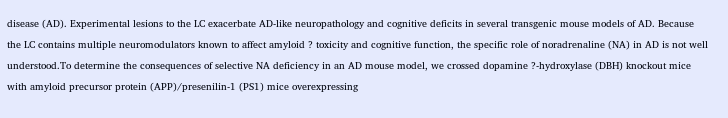disease (AD). Experimental lesions to the LC exacerbate AD-like neuropathology and cognitive deficits in several transgenic mouse models of AD. Because the LC contains multiple neuromodulators known to affect amyloid ? toxicity and cognitive function, the specific role of noradrenaline (NA) in AD is not well understood.To determine the consequences of selective NA deficiency in an AD mouse model, we crossed dopamine ?-hydroxylase (DBH) knockout mice with amyloid precursor protein (APP)/presenilin-1 (PS1) mice overexpressing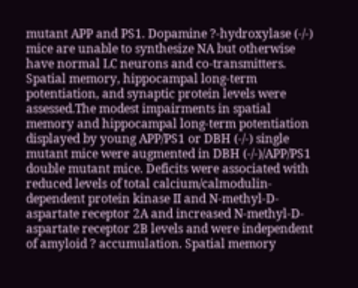mutant APP and PS1. Dopamine ?-hydroxylase (-/-) mice are unable to synthesize NA but otherwise have normal LC neurons and co-transmitters. Spatial memory, hippocampal long-term potentiation, and synaptic protein levels were assessed.The modest impairments in spatial memory and hippocampal long-term potentiation displayed by young APP/PS1 or DBH (-/-) single mutant mice were augmented in DBH (-/-)/APP/PS1 double mutant mice. Deficits were associated with reduced levels of total calcium/calmodulin-dependent protein kinase II and N-methyl-D-aspartate receptor 2A and increased N-methyl-D-aspartate receptor 2B levels and were independent of amyloid ? accumulation. Spatial memory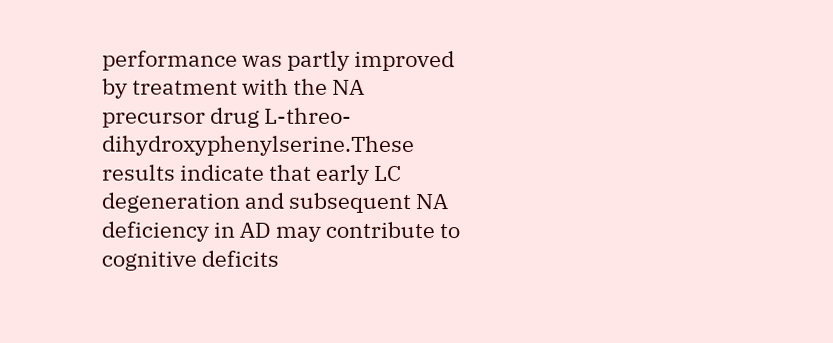performance was partly improved by treatment with the NA precursor drug L-threo-dihydroxyphenylserine.These results indicate that early LC degeneration and subsequent NA deficiency in AD may contribute to cognitive deficits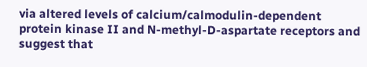via altered levels of calcium/calmodulin-dependent protein kinase II and N-methyl-D-aspartate receptors and suggest that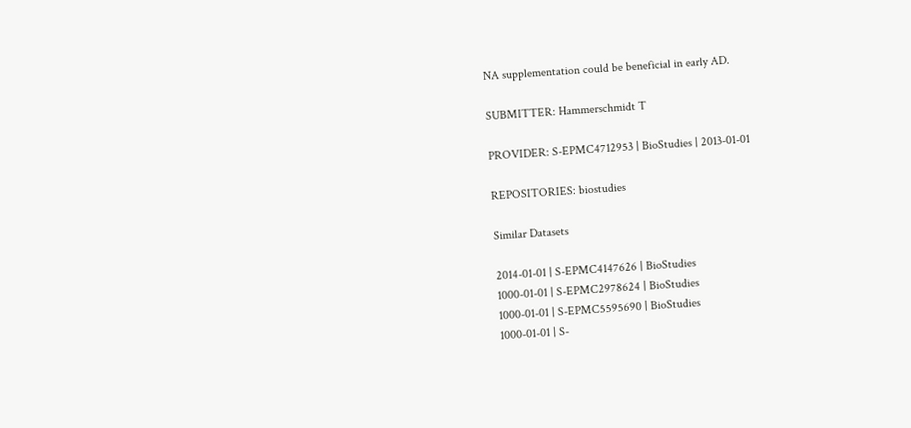NA supplementation could be beneficial in early AD.

SUBMITTER: Hammerschmidt T

PROVIDER: S-EPMC4712953 | BioStudies | 2013-01-01

REPOSITORIES: biostudies

Similar Datasets

2014-01-01 | S-EPMC4147626 | BioStudies
1000-01-01 | S-EPMC2978624 | BioStudies
1000-01-01 | S-EPMC5595690 | BioStudies
1000-01-01 | S-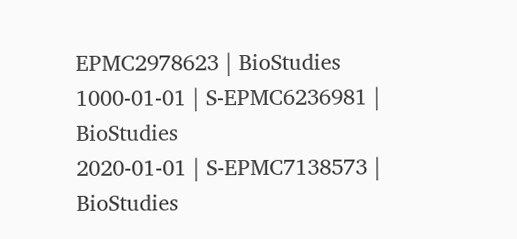EPMC2978623 | BioStudies
1000-01-01 | S-EPMC6236981 | BioStudies
2020-01-01 | S-EPMC7138573 | BioStudies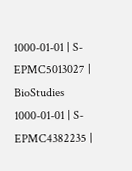1000-01-01 | S-EPMC5013027 | BioStudies
1000-01-01 | S-EPMC4382235 |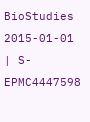BioStudies
2015-01-01 | S-EPMC4447598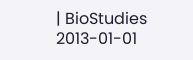| BioStudies
2013-01-01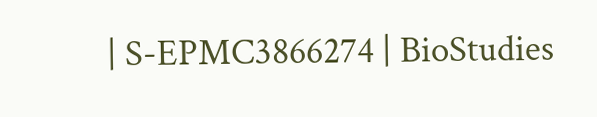| S-EPMC3866274 | BioStudies